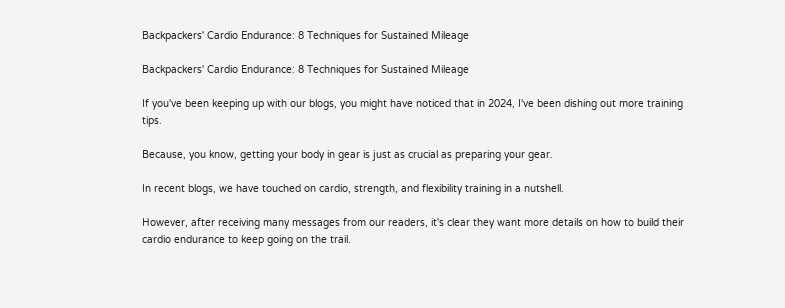Backpackers' Cardio Endurance: 8 Techniques for Sustained Mileage

Backpackers' Cardio Endurance: 8 Techniques for Sustained Mileage

If you've been keeping up with our blogs, you might have noticed that in 2024, I've been dishing out more training tips.

Because, you know, getting your body in gear is just as crucial as preparing your gear.

In recent blogs, we have touched on cardio, strength, and flexibility training in a nutshell.

However, after receiving many messages from our readers, it's clear they want more details on how to build their cardio endurance to keep going on the trail.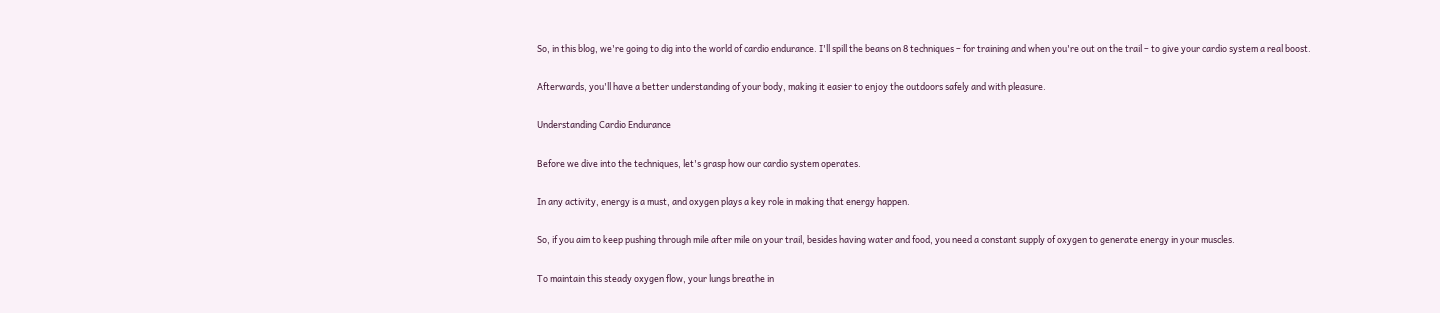So, in this blog, we're going to dig into the world of cardio endurance. I'll spill the beans on 8 techniques – for training and when you're out on the trail – to give your cardio system a real boost.

Afterwards, you'll have a better understanding of your body, making it easier to enjoy the outdoors safely and with pleasure.

Understanding Cardio Endurance

Before we dive into the techniques, let's grasp how our cardio system operates.

In any activity, energy is a must, and oxygen plays a key role in making that energy happen.

So, if you aim to keep pushing through mile after mile on your trail, besides having water and food, you need a constant supply of oxygen to generate energy in your muscles.

To maintain this steady oxygen flow, your lungs breathe in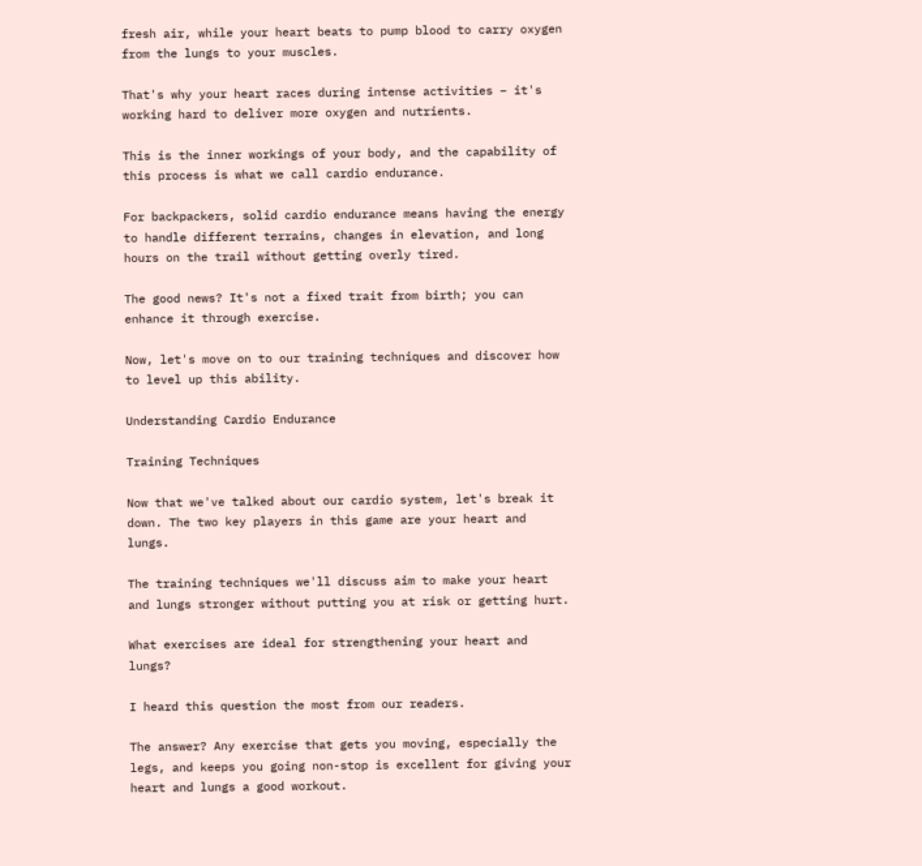fresh air, while your heart beats to pump blood to carry oxygen from the lungs to your muscles.

That's why your heart races during intense activities – it's working hard to deliver more oxygen and nutrients.

This is the inner workings of your body, and the capability of this process is what we call cardio endurance.

For backpackers, solid cardio endurance means having the energy to handle different terrains, changes in elevation, and long hours on the trail without getting overly tired.

The good news? It's not a fixed trait from birth; you can enhance it through exercise.

Now, let's move on to our training techniques and discover how to level up this ability.

Understanding Cardio Endurance

Training Techniques

Now that we've talked about our cardio system, let's break it down. The two key players in this game are your heart and lungs.

The training techniques we'll discuss aim to make your heart and lungs stronger without putting you at risk or getting hurt.

What exercises are ideal for strengthening your heart and lungs?

I heard this question the most from our readers.

The answer? Any exercise that gets you moving, especially the legs, and keeps you going non-stop is excellent for giving your heart and lungs a good workout.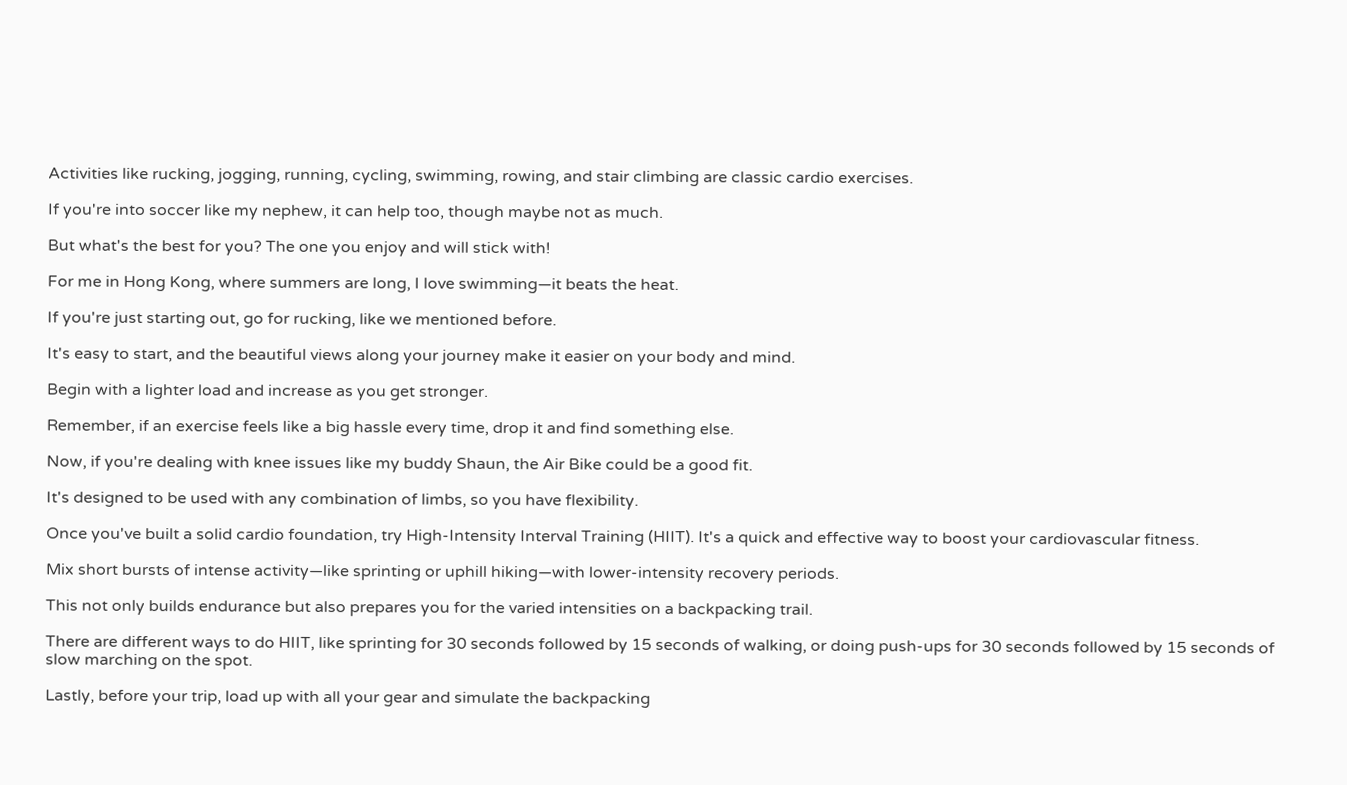Activities like rucking, jogging, running, cycling, swimming, rowing, and stair climbing are classic cardio exercises.

If you're into soccer like my nephew, it can help too, though maybe not as much.

But what's the best for you? The one you enjoy and will stick with!

For me in Hong Kong, where summers are long, I love swimming—it beats the heat.

If you're just starting out, go for rucking, like we mentioned before.

It's easy to start, and the beautiful views along your journey make it easier on your body and mind.

Begin with a lighter load and increase as you get stronger.

Remember, if an exercise feels like a big hassle every time, drop it and find something else.

Now, if you're dealing with knee issues like my buddy Shaun, the Air Bike could be a good fit.

It's designed to be used with any combination of limbs, so you have flexibility.

Once you've built a solid cardio foundation, try High-Intensity Interval Training (HIIT). It's a quick and effective way to boost your cardiovascular fitness.

Mix short bursts of intense activity—like sprinting or uphill hiking—with lower-intensity recovery periods.

This not only builds endurance but also prepares you for the varied intensities on a backpacking trail.

There are different ways to do HIIT, like sprinting for 30 seconds followed by 15 seconds of walking, or doing push-ups for 30 seconds followed by 15 seconds of slow marching on the spot.

Lastly, before your trip, load up with all your gear and simulate the backpacking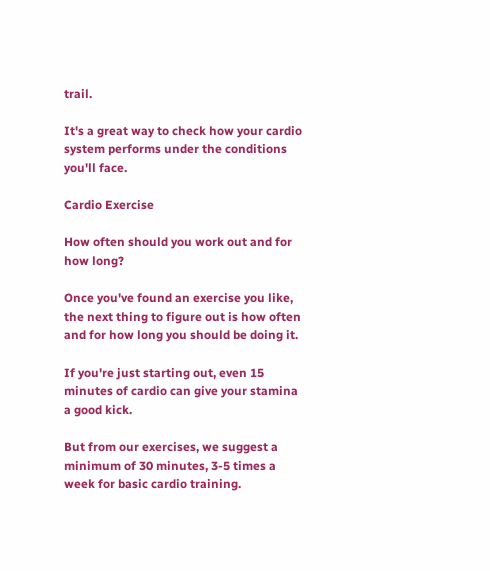trail.

It's a great way to check how your cardio system performs under the conditions you'll face.

Cardio Exercise

How often should you work out and for how long?

Once you've found an exercise you like, the next thing to figure out is how often and for how long you should be doing it.

If you're just starting out, even 15 minutes of cardio can give your stamina a good kick.

But from our exercises, we suggest a minimum of 30 minutes, 3-5 times a week for basic cardio training.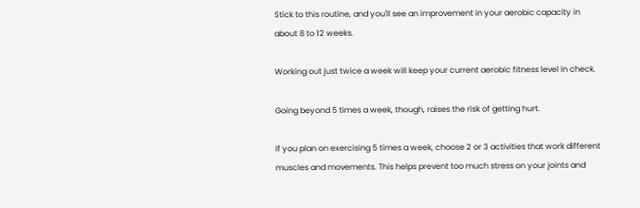Stick to this routine, and you'll see an improvement in your aerobic capacity in about 8 to 12 weeks.

Working out just twice a week will keep your current aerobic fitness level in check.

Going beyond 5 times a week, though, raises the risk of getting hurt.

If you plan on exercising 5 times a week, choose 2 or 3 activities that work different muscles and movements. This helps prevent too much stress on your joints and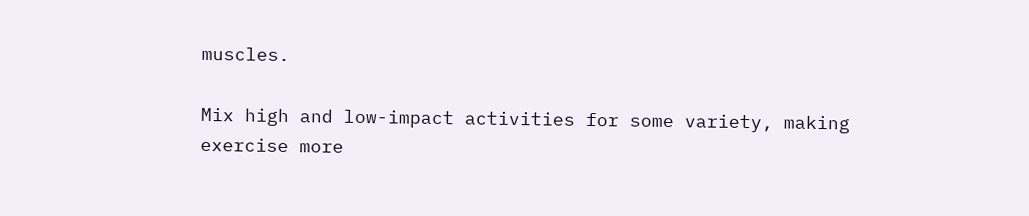muscles.

Mix high and low-impact activities for some variety, making exercise more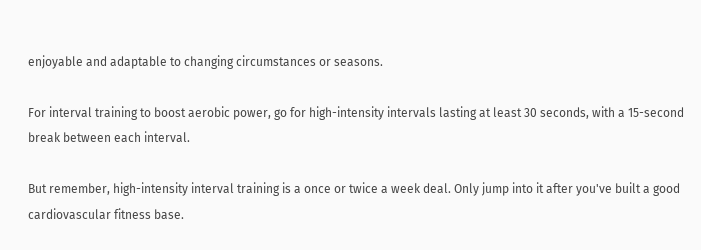enjoyable and adaptable to changing circumstances or seasons.

For interval training to boost aerobic power, go for high-intensity intervals lasting at least 30 seconds, with a 15-second break between each interval.

But remember, high-intensity interval training is a once or twice a week deal. Only jump into it after you've built a good cardiovascular fitness base.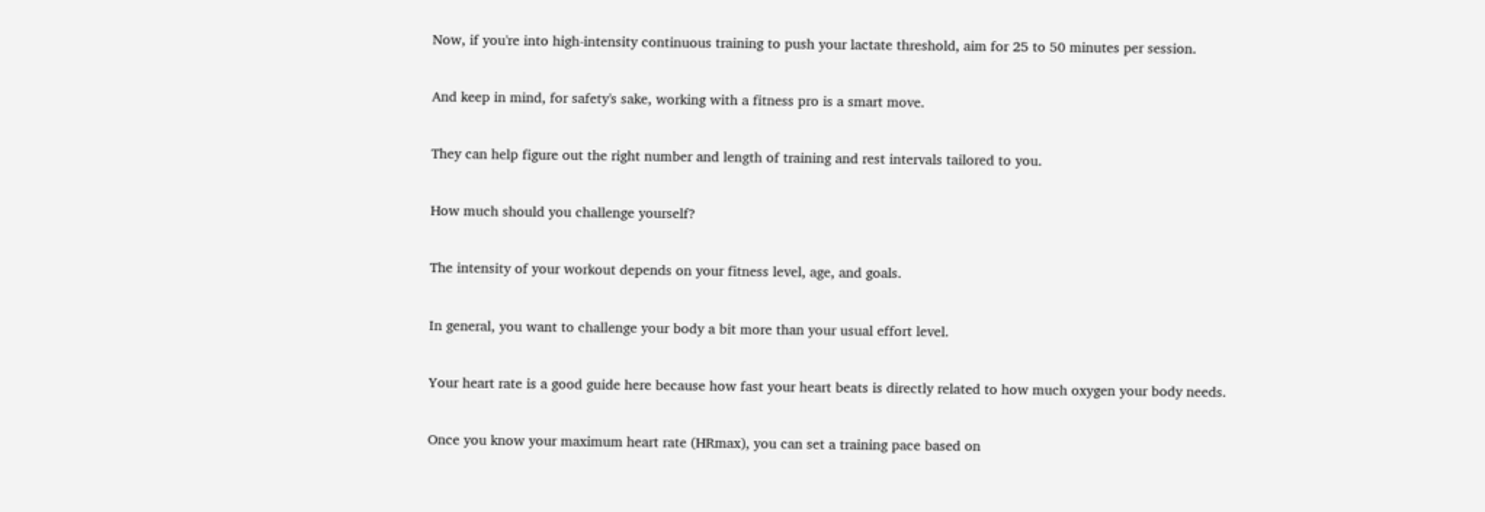Now, if you're into high-intensity continuous training to push your lactate threshold, aim for 25 to 50 minutes per session.

And keep in mind, for safety's sake, working with a fitness pro is a smart move.

They can help figure out the right number and length of training and rest intervals tailored to you.

How much should you challenge yourself?

The intensity of your workout depends on your fitness level, age, and goals.

In general, you want to challenge your body a bit more than your usual effort level.

Your heart rate is a good guide here because how fast your heart beats is directly related to how much oxygen your body needs.

Once you know your maximum heart rate (HRmax), you can set a training pace based on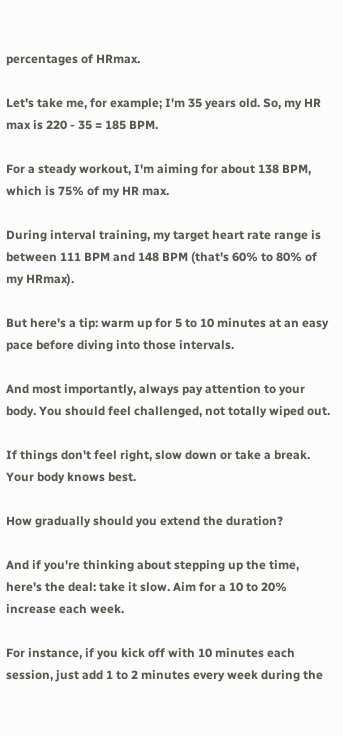percentages of HRmax.

Let's take me, for example; I'm 35 years old. So, my HR max is 220 - 35 = 185 BPM.

For a steady workout, I'm aiming for about 138 BPM, which is 75% of my HR max.

During interval training, my target heart rate range is between 111 BPM and 148 BPM (that's 60% to 80% of my HRmax).

But here's a tip: warm up for 5 to 10 minutes at an easy pace before diving into those intervals.

And most importantly, always pay attention to your body. You should feel challenged, not totally wiped out.

If things don't feel right, slow down or take a break. Your body knows best.

How gradually should you extend the duration?

And if you're thinking about stepping up the time, here's the deal: take it slow. Aim for a 10 to 20% increase each week.

For instance, if you kick off with 10 minutes each session, just add 1 to 2 minutes every week during the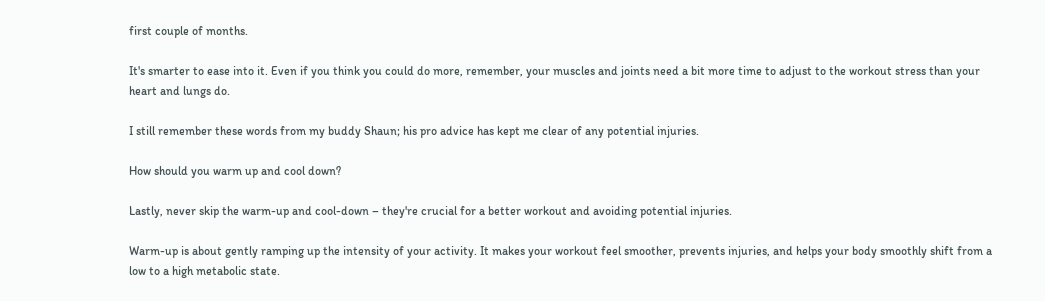first couple of months.

It's smarter to ease into it. Even if you think you could do more, remember, your muscles and joints need a bit more time to adjust to the workout stress than your heart and lungs do.

I still remember these words from my buddy Shaun; his pro advice has kept me clear of any potential injuries.

How should you warm up and cool down?

Lastly, never skip the warm-up and cool-down – they're crucial for a better workout and avoiding potential injuries.

Warm-up is about gently ramping up the intensity of your activity. It makes your workout feel smoother, prevents injuries, and helps your body smoothly shift from a low to a high metabolic state.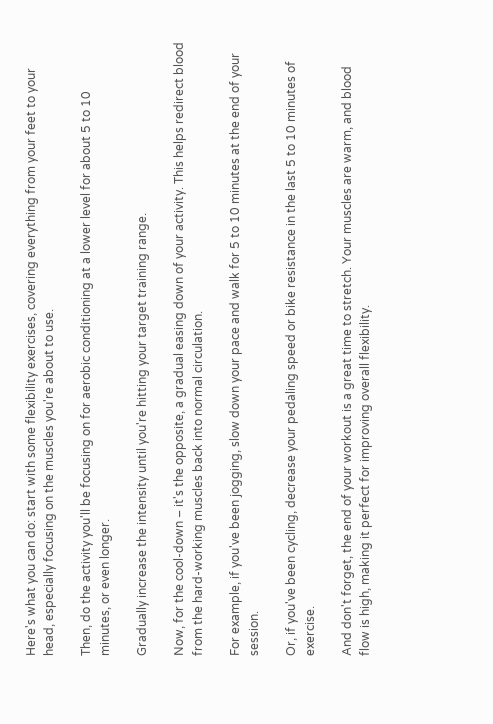Here's what you can do: start with some flexibility exercises, covering everything from your feet to your head, especially focusing on the muscles you're about to use.

Then, do the activity you'll be focusing on for aerobic conditioning at a lower level for about 5 to 10 minutes, or even longer.

Gradually increase the intensity until you're hitting your target training range.

Now, for the cool-down – it's the opposite, a gradual easing down of your activity. This helps redirect blood from the hard-working muscles back into normal circulation.

For example, if you've been jogging, slow down your pace and walk for 5 to 10 minutes at the end of your session.

Or, if you've been cycling, decrease your pedaling speed or bike resistance in the last 5 to 10 minutes of exercise.

And don't forget, the end of your workout is a great time to stretch. Your muscles are warm, and blood flow is high, making it perfect for improving overall flexibility.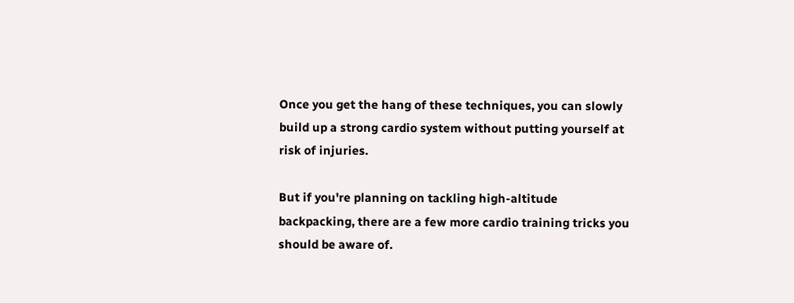Once you get the hang of these techniques, you can slowly build up a strong cardio system without putting yourself at risk of injuries.

But if you're planning on tackling high-altitude backpacking, there are a few more cardio training tricks you should be aware of.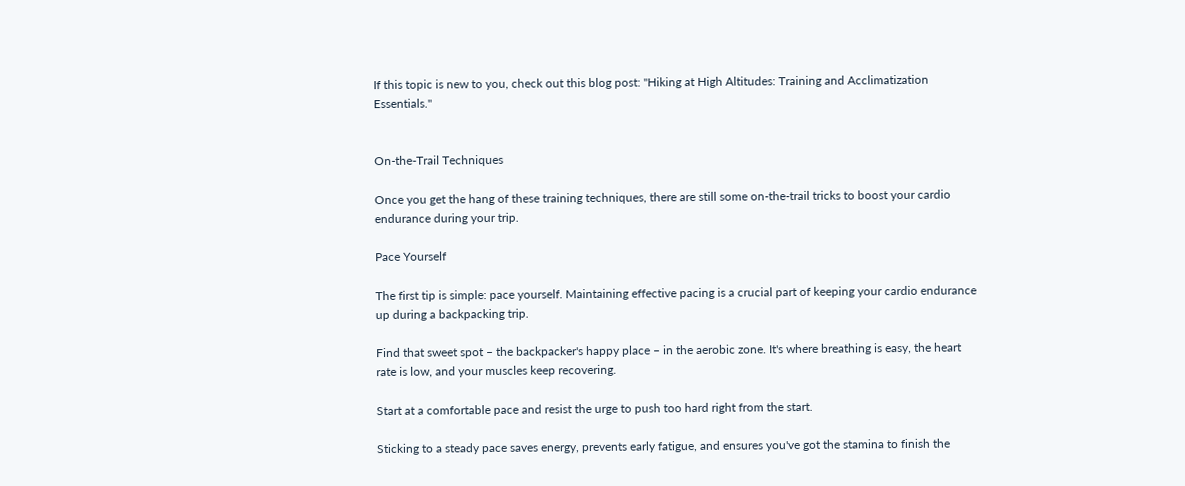If this topic is new to you, check out this blog post: "Hiking at High Altitudes: Training and Acclimatization Essentials."


On-the-Trail Techniques

Once you get the hang of these training techniques, there are still some on-the-trail tricks to boost your cardio endurance during your trip.

Pace Yourself

The first tip is simple: pace yourself. Maintaining effective pacing is a crucial part of keeping your cardio endurance up during a backpacking trip.

Find that sweet spot – the backpacker's happy place – in the aerobic zone. It's where breathing is easy, the heart rate is low, and your muscles keep recovering.

Start at a comfortable pace and resist the urge to push too hard right from the start.

Sticking to a steady pace saves energy, prevents early fatigue, and ensures you've got the stamina to finish the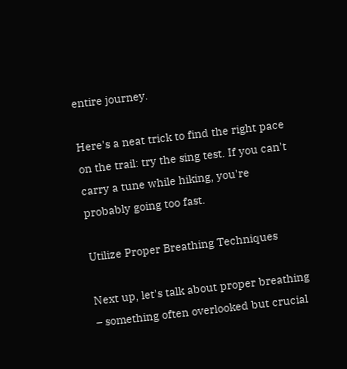entire journey.

Here's a neat trick to find the right pace on the trail: try the sing test. If you can't carry a tune while hiking, you're probably going too fast.

Utilize Proper Breathing Techniques

Next up, let's talk about proper breathing – something often overlooked but crucial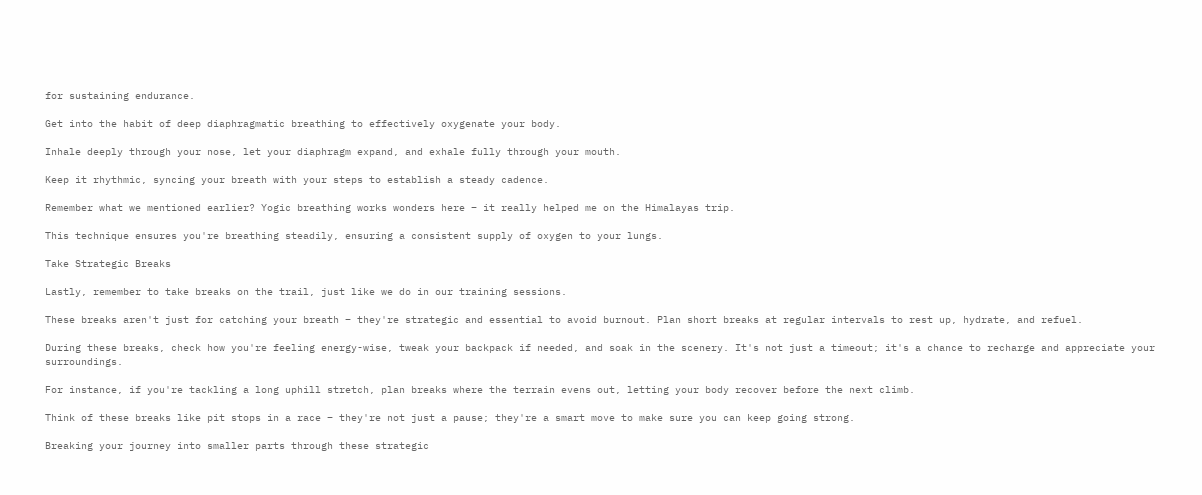for sustaining endurance.

Get into the habit of deep diaphragmatic breathing to effectively oxygenate your body.

Inhale deeply through your nose, let your diaphragm expand, and exhale fully through your mouth.

Keep it rhythmic, syncing your breath with your steps to establish a steady cadence.

Remember what we mentioned earlier? Yogic breathing works wonders here – it really helped me on the Himalayas trip.

This technique ensures you're breathing steadily, ensuring a consistent supply of oxygen to your lungs.

Take Strategic Breaks

Lastly, remember to take breaks on the trail, just like we do in our training sessions.

These breaks aren't just for catching your breath – they're strategic and essential to avoid burnout. Plan short breaks at regular intervals to rest up, hydrate, and refuel.

During these breaks, check how you're feeling energy-wise, tweak your backpack if needed, and soak in the scenery. It's not just a timeout; it's a chance to recharge and appreciate your surroundings.

For instance, if you're tackling a long uphill stretch, plan breaks where the terrain evens out, letting your body recover before the next climb.

Think of these breaks like pit stops in a race – they're not just a pause; they're a smart move to make sure you can keep going strong.

Breaking your journey into smaller parts through these strategic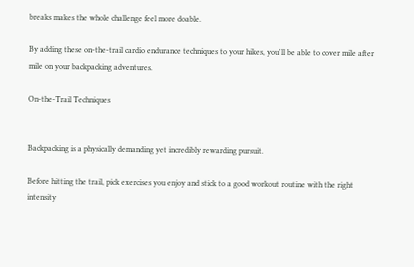breaks makes the whole challenge feel more doable.

By adding these on-the-trail cardio endurance techniques to your hikes, you'll be able to cover mile after mile on your backpacking adventures.

On-the-Trail Techniques


Backpacking is a physically demanding yet incredibly rewarding pursuit.

Before hitting the trail, pick exercises you enjoy and stick to a good workout routine with the right intensity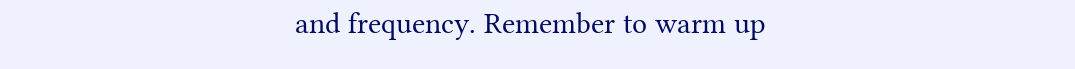and frequency. Remember to warm up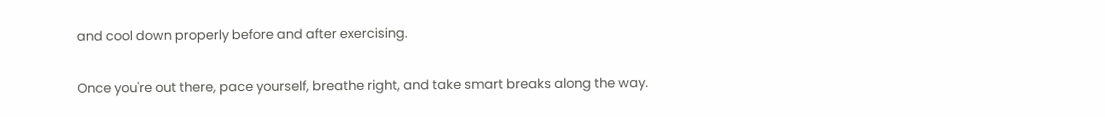and cool down properly before and after exercising.

Once you're out there, pace yourself, breathe right, and take smart breaks along the way.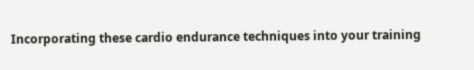Incorporating these cardio endurance techniques into your training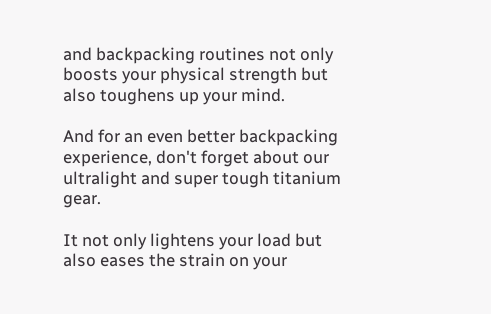and backpacking routines not only boosts your physical strength but also toughens up your mind.

And for an even better backpacking experience, don't forget about our ultralight and super tough titanium gear.

It not only lightens your load but also eases the strain on your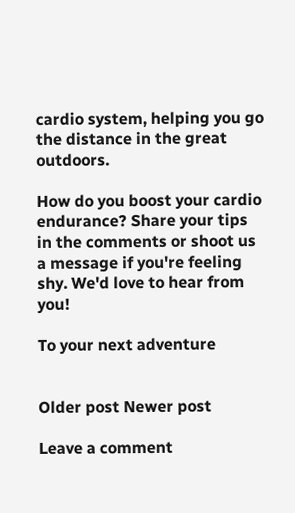cardio system, helping you go the distance in the great outdoors.

How do you boost your cardio endurance? Share your tips in the comments or shoot us a message if you're feeling shy. We'd love to hear from you!

To your next adventure


Older post Newer post

Leave a comment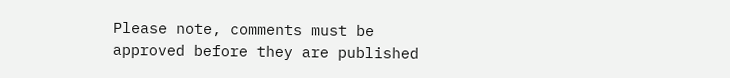Please note, comments must be approved before they are published